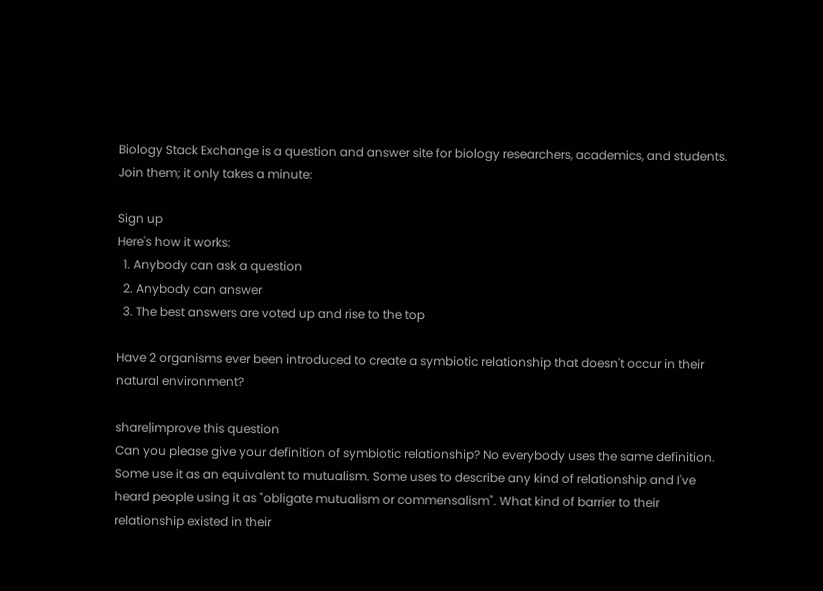Biology Stack Exchange is a question and answer site for biology researchers, academics, and students. Join them; it only takes a minute:

Sign up
Here's how it works:
  1. Anybody can ask a question
  2. Anybody can answer
  3. The best answers are voted up and rise to the top

Have 2 organisms ever been introduced to create a symbiotic relationship that doesn't occur in their natural environment?

share|improve this question
Can you please give your definition of symbiotic relationship? No everybody uses the same definition. Some use it as an equivalent to mutualism. Some uses to describe any kind of relationship and I've heard people using it as "obligate mutualism or commensalism". What kind of barrier to their relationship existed in their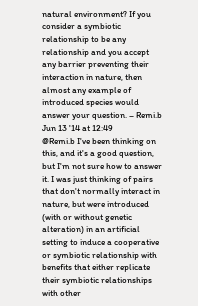natural environment? If you consider a symbiotic relationship to be any relationship and you accept any barrier preventing their interaction in nature, then almost any example of introduced species would answer your question. – Remi.b Jun 13 '14 at 12:49
@Remi.b I've been thinking on this, and it's a good question, but I'm not sure how to answer it. I was just thinking of pairs that don't normally interact in nature, but were introduced (with or without genetic alteration) in an artificial setting to induce a cooperative or symbiotic relationship with benefits that either replicate their symbiotic relationships with other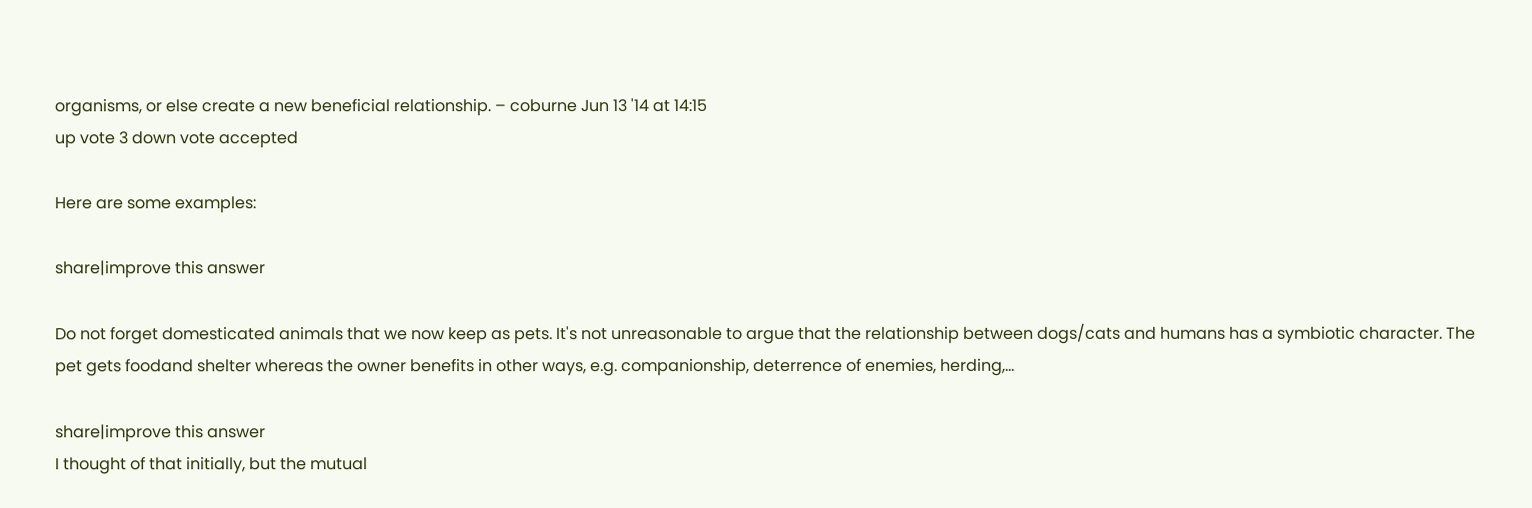organisms, or else create a new beneficial relationship. – coburne Jun 13 '14 at 14:15
up vote 3 down vote accepted

Here are some examples:

share|improve this answer

Do not forget domesticated animals that we now keep as pets. It's not unreasonable to argue that the relationship between dogs/cats and humans has a symbiotic character. The pet gets foodand shelter whereas the owner benefits in other ways, e.g. companionship, deterrence of enemies, herding,...

share|improve this answer
I thought of that initially, but the mutual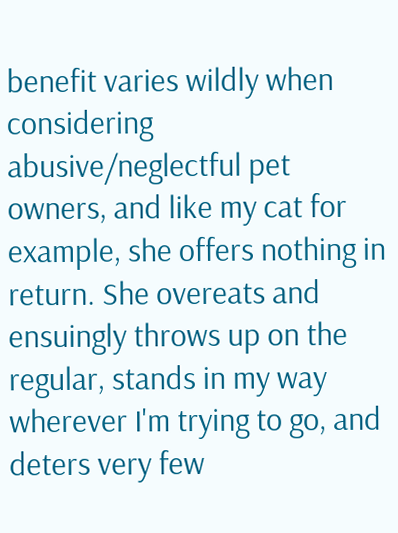benefit varies wildly when considering abusive/neglectful pet owners, and like my cat for example, she offers nothing in return. She overeats and ensuingly throws up on the regular, stands in my way wherever I'm trying to go, and deters very few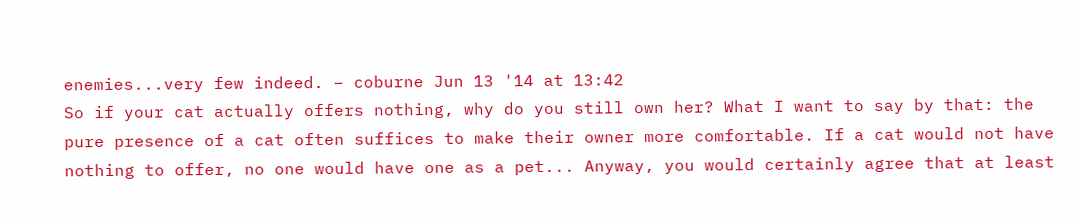enemies...very few indeed. – coburne Jun 13 '14 at 13:42
So if your cat actually offers nothing, why do you still own her? What I want to say by that: the pure presence of a cat often suffices to make their owner more comfortable. If a cat would not have nothing to offer, no one would have one as a pet... Anyway, you would certainly agree that at least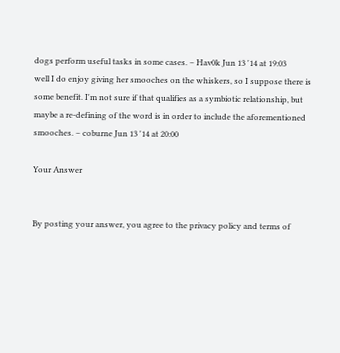dogs perform useful tasks in some cases. – Hav0k Jun 13 '14 at 19:03
well I do enjoy giving her smooches on the whiskers, so I suppose there is some benefit. I'm not sure if that qualifies as a symbiotic relationship, but maybe a re-defining of the word is in order to include the aforementioned smooches. – coburne Jun 13 '14 at 20:00

Your Answer


By posting your answer, you agree to the privacy policy and terms of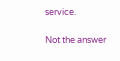service.

Not the answer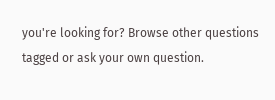you're looking for? Browse other questions tagged or ask your own question.